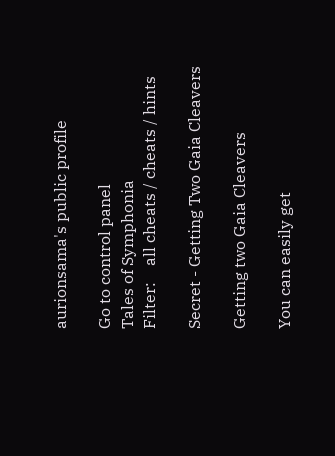aurionsama's public profile

Go to control panel
Tales of Symphonia
Filter:    all cheats / cheats / hints

Secret - Getting Two Gaia Cleavers

Getting two Gaia Cleavers

You can easily get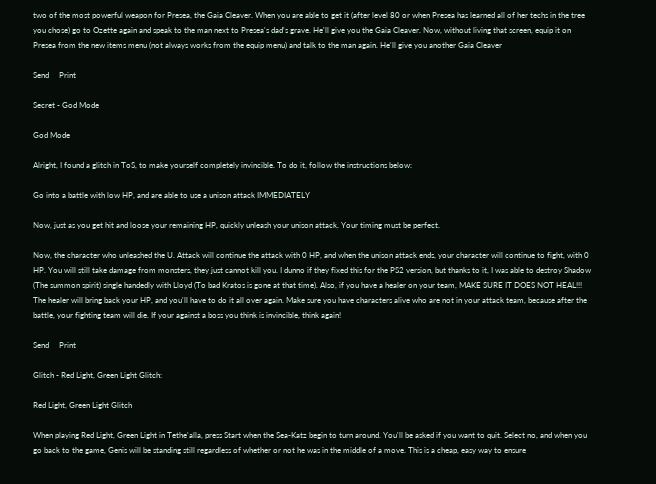two of the most powerful weapon for Presea, the Gaia Cleaver. When you are able to get it (after level 80 or when Presea has learned all of her techs in the tree you chose) go to Ozette again and speak to the man next to Presea's dad's grave. He'll give you the Gaia Cleaver. Now, without living that screen, equip it on Presea from the new items menu (not always works from the equip menu) and talk to the man again. He'll give you another Gaia Cleaver

Send     Print

Secret - God Mode

God Mode

Alright, I found a glitch in ToS, to make yourself completely invincible. To do it, follow the instructions below:

Go into a battle with low HP, and are able to use a unison attack IMMEDIATELY

Now, just as you get hit and loose your remaining HP, quickly unleash your unison attack. Your timing must be perfect.

Now, the character who unleashed the U. Attack will continue the attack with 0 HP, and when the unison attack ends, your character will continue to fight, with 0 HP. You will still take damage from monsters, they just cannot kill you. I dunno if they fixed this for the PS2 version, but thanks to it, I was able to destroy Shadow (The summon spirit) single handedly with Lloyd (To bad Kratos is gone at that time). Also, if you have a healer on your team, MAKE SURE IT DOES NOT HEAL!!! The healer will bring back your HP, and you'll have to do it all over again. Make sure you have characters alive who are not in your attack team, because after the battle, your fighting team will die. If your against a boss you think is invincible, think again!

Send     Print

Glitch - Red Light, Green Light Glitch:

Red Light, Green Light Glitch

When playing Red Light, Green Light in Tethe'alla, press Start when the Sea-Katz begin to turn around. You'll be asked if you want to quit. Select no, and when you go back to the game, Genis will be standing still regardless of whether or not he was in the middle of a move. This is a cheap, easy way to ensure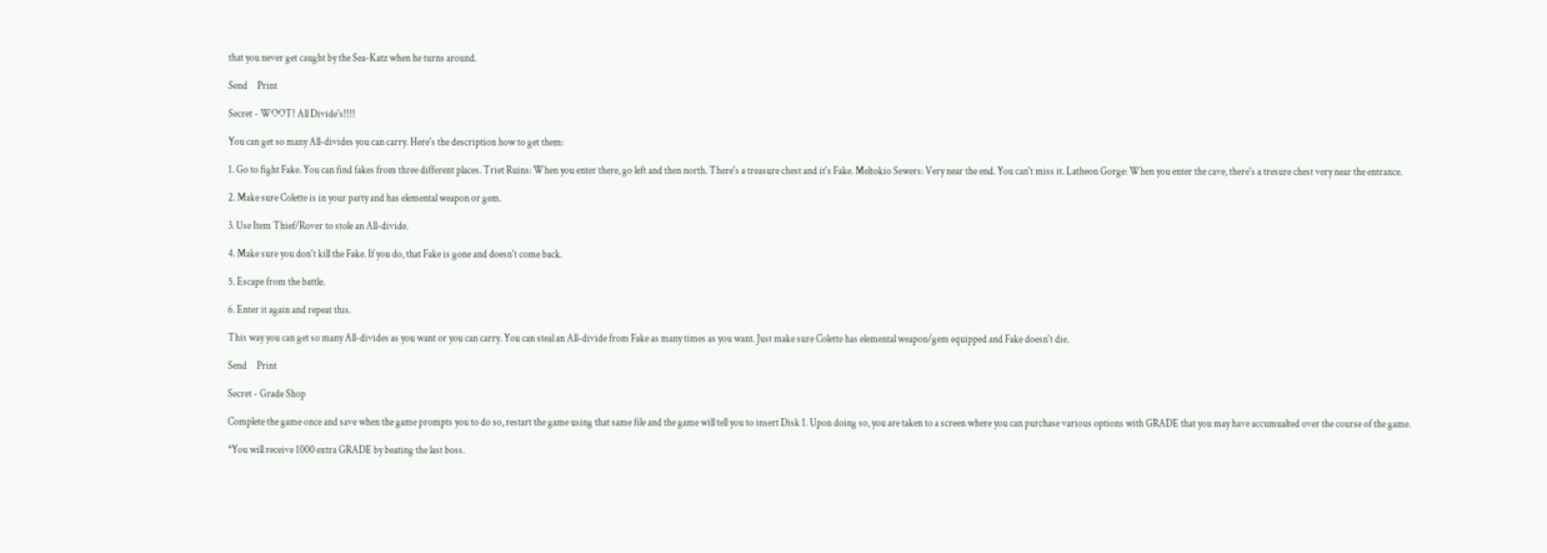that you never get caught by the Sea-Katz when he turns around.

Send     Print

Secret - WOOT! All Divide's!!!!

You can get so many All-divides you can carry. Here's the description how to get them:

1. Go to fight Fake. You can find fakes from three different places. Triet Ruins: When you enter there, go left and then north. There's a treasure chest and it's Fake. Meltokio Sewers: Very near the end. You can't miss it. Latheon Gorge: When you enter the cave, there's a tresure chest very near the entrance.

2. Make sure Colette is in your party and has elemental weapon or gem.

3. Use Item Thief/Rover to stole an All-divide.

4. Make sure you don't kill the Fake. If you do, that Fake is gone and doesn't come back.

5. Escape from the battle.

6. Enter it again and repeat this.

This way you can get so many All-divides as you want or you can carry. You can steal an All-divide from Fake as many times as you want. Just make sure Colette has elemental weapon/gem equipped and Fake doesn't die.

Send     Print

Secret - Grade Shop

Complete the game once and save when the game prompts you to do so, restart the game using that same file and the game will tell you to insert Disk 1. Upon doing so, you are taken to a screen where you can purchase various options with GRADE that you may have accumualted over the course of the game.

*You will receive 1000 extra GRADE by beating the last boss.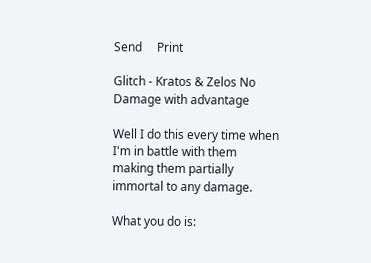Send     Print

Glitch - Kratos & Zelos No Damage with advantage

Well I do this every time when I'm in battle with them making them partially immortal to any damage.

What you do is: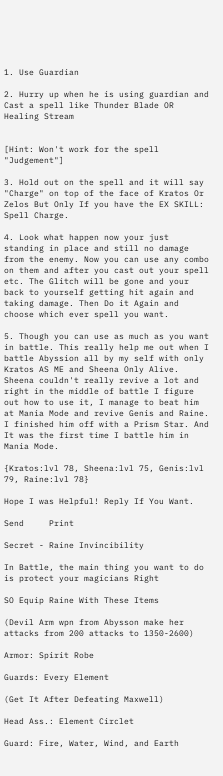1. Use Guardian

2. Hurry up when he is using guardian and Cast a spell like Thunder Blade OR Healing Stream


[Hint: Won't work for the spell "Judgement"]

3. Hold out on the spell and it will say "Charge" on top of the face of Kratos Or Zelos But Only If you have the EX SKILL: Spell Charge.

4. Look what happen now your just standing in place and still no damage from the enemy. Now you can use any combo on them and after you cast out your spell etc. The Glitch will be gone and your back to yourself getting hit again and taking damage. Then Do it Again and choose which ever spell you want.

5. Though you can use as much as you want in battle. This really help me out when I battle Abyssion all by my self with only Kratos AS ME and Sheena Only Alive. Sheena couldn't really revive a lot and right in the middle of battle I figure out how to use it, I manage to beat him at Mania Mode and revive Genis and Raine. I finished him off with a Prism Star. And It was the first time I battle him in Mania Mode.

{Kratos:lvl 78, Sheena:lvl 75, Genis:lvl 79, Raine:lvl 78}

Hope I was Helpful! Reply If You Want.

Send     Print

Secret - Raine Invincibility

In Battle, the main thing you want to do is protect your magicians Right

SO Equip Raine With These Items

(Devil Arm wpn from Abysson make her attacks from 200 attacks to 1350-2600)

Armor: Spirit Robe

Guards: Every Element

(Get It After Defeating Maxwell)

Head Ass.: Element Circlet

Guard: Fire, Water, Wind, and Earth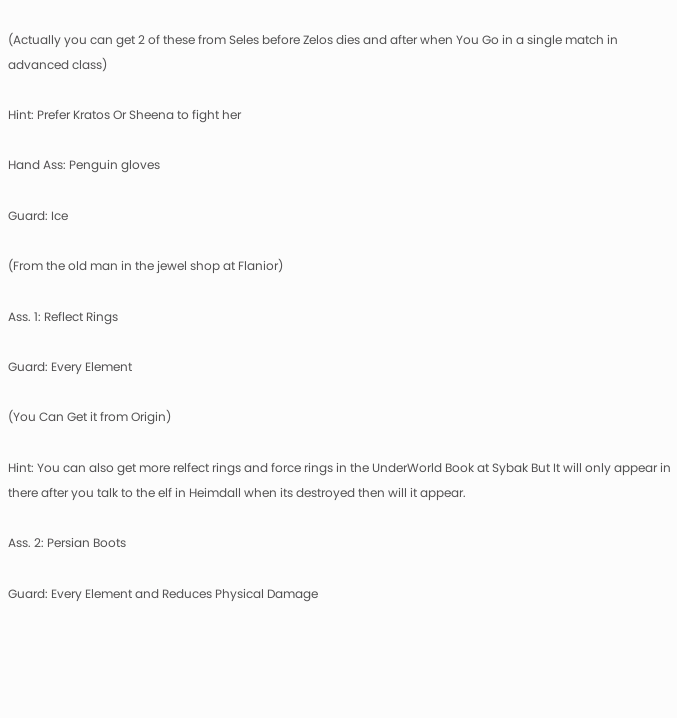(Actually you can get 2 of these from Seles before Zelos dies and after when You Go in a single match in advanced class)

Hint: Prefer Kratos Or Sheena to fight her

Hand Ass: Penguin gloves

Guard: Ice

(From the old man in the jewel shop at Flanior)

Ass. 1: Reflect Rings

Guard: Every Element

(You Can Get it from Origin)

Hint: You can also get more relfect rings and force rings in the UnderWorld Book at Sybak But It will only appear in there after you talk to the elf in Heimdall when its destroyed then will it appear.

Ass. 2: Persian Boots

Guard: Every Element and Reduces Physical Damage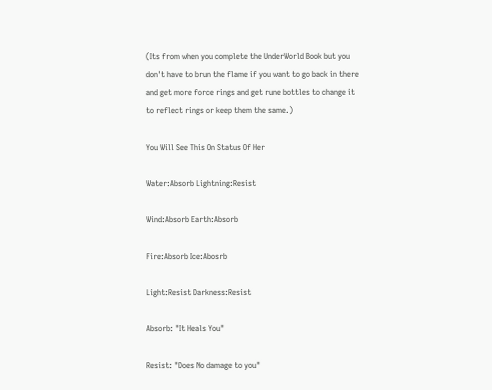(Its from when you complete the UnderWorld Book but you don't have to brun the flame if you want to go back in there and get more force rings and get rune bottles to change it to reflect rings or keep them the same.)

You Will See This On Status Of Her

Water:Absorb Lightning:Resist

Wind:Absorb Earth:Absorb

Fire:Absorb Ice:Abosrb

Light:Resist Darkness:Resist

Absorb: "It Heals You"

Resist: "Does No damage to you"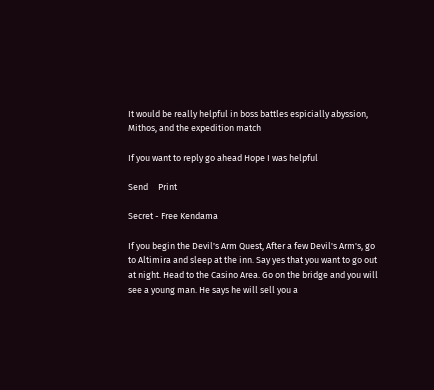It would be really helpful in boss battles espicially abyssion, Mithos, and the expedition match

If you want to reply go ahead Hope I was helpful

Send     Print

Secret - Free Kendama

If you begin the Devil's Arm Quest, After a few Devil's Arm's, go to Altimira and sleep at the inn. Say yes that you want to go out at night. Head to the Casino Area. Go on the bridge and you will see a young man. He says he will sell you a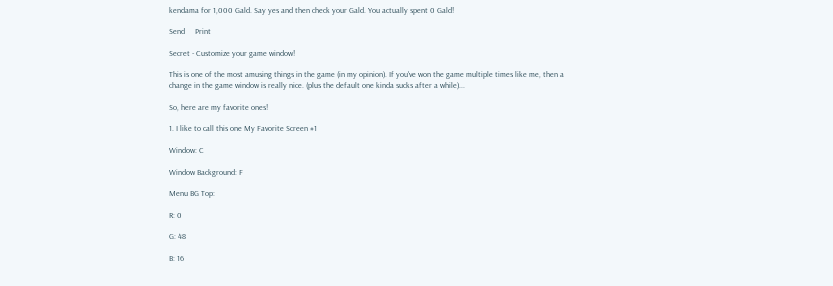kendama for 1,000 Gald. Say yes and then check your Gald. You actually spent 0 Gald!

Send     Print

Secret - Customize your game window!

This is one of the most amusing things in the game (in my opinion). If you've won the game multiple times like me, then a change in the game window is really nice. (plus the default one kinda sucks after a while)...

So, here are my favorite ones!

1. I like to call this one My Favorite Screen #1

Window: C

Window Background: F

Menu BG Top:

R: 0

G: 48

B: 16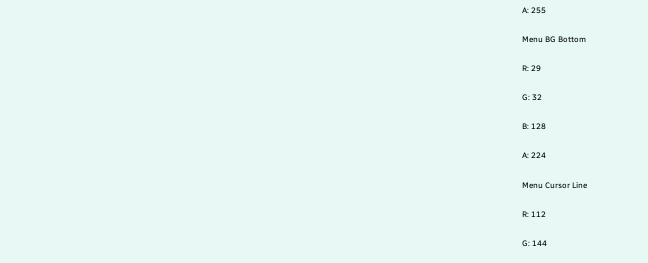A: 255

Menu BG Bottom

R: 29

G: 32

B: 128

A: 224

Menu Cursor Line

R: 112

G: 144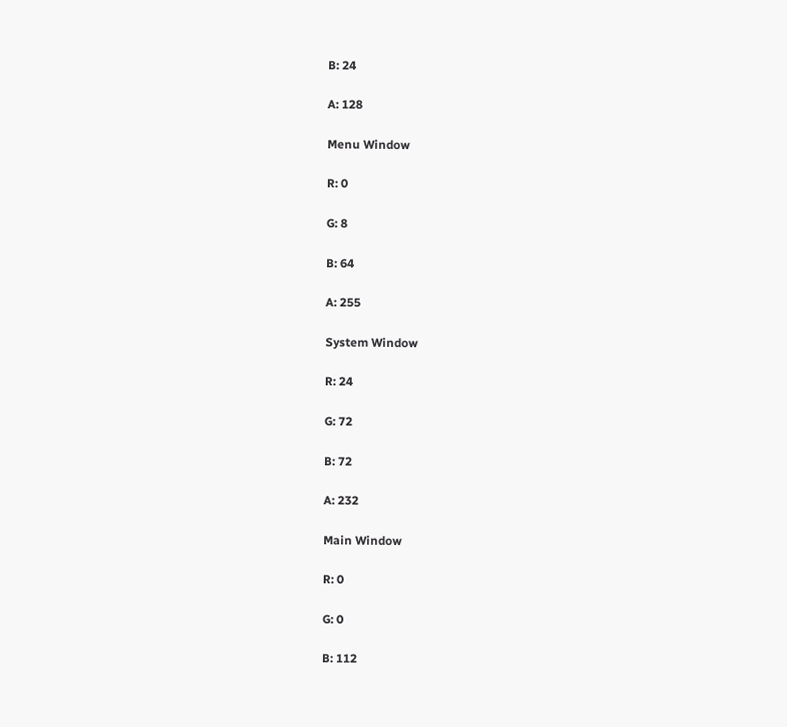B: 24

A: 128

Menu Window

R: 0

G: 8

B: 64

A: 255

System Window

R: 24

G: 72

B: 72

A: 232

Main Window

R: 0

G: 0

B: 112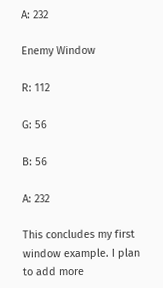A: 232

Enemy Window

R: 112

G: 56

B: 56

A: 232

This concludes my first window example. I plan to add more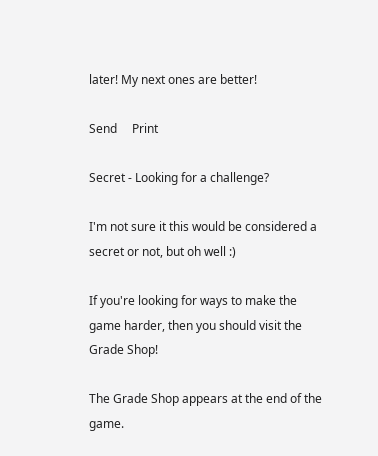later! My next ones are better!

Send     Print

Secret - Looking for a challenge?

I'm not sure it this would be considered a secret or not, but oh well :)

If you're looking for ways to make the game harder, then you should visit the Grade Shop!

The Grade Shop appears at the end of the game.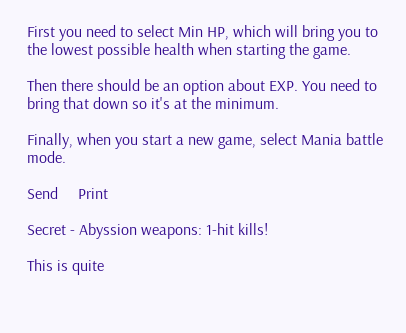First you need to select Min HP, which will bring you to the lowest possible health when starting the game.

Then there should be an option about EXP. You need to bring that down so it's at the minimum.

Finally, when you start a new game, select Mania battle mode.

Send     Print

Secret - Abyssion weapons: 1-hit kills!

This is quite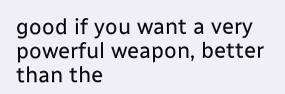good if you want a very powerful weapon, better than the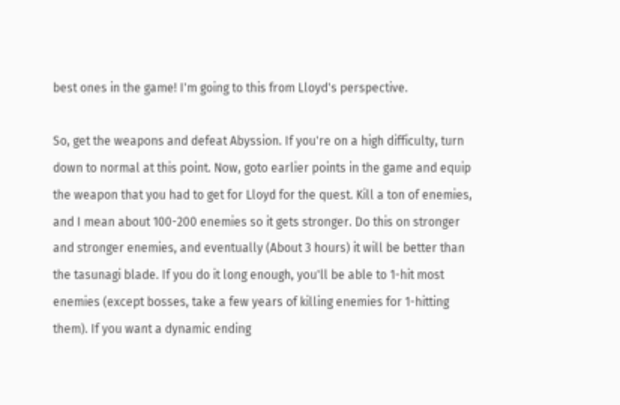best ones in the game! I'm going to this from Lloyd's perspective.

So, get the weapons and defeat Abyssion. If you're on a high difficulty, turn down to normal at this point. Now, goto earlier points in the game and equip the weapon that you had to get for Lloyd for the quest. Kill a ton of enemies, and I mean about 100-200 enemies so it gets stronger. Do this on stronger and stronger enemies, and eventually (About 3 hours) it will be better than the tasunagi blade. If you do it long enough, you'll be able to 1-hit most enemies (except bosses, take a few years of killing enemies for 1-hitting them). If you want a dynamic ending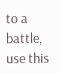to a battle, use this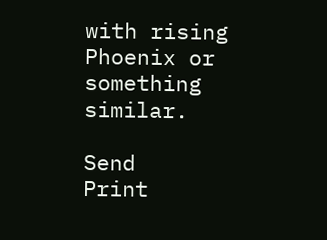with rising Phoenix or something similar.

Send     Print